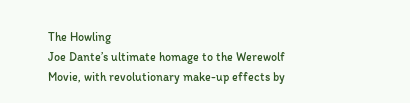The Howling
Joe Dante’s ultimate homage to the Werewolf Movie, with revolutionary make-up effects by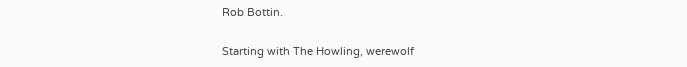Rob Bottin.

Starting with The Howling, werewolf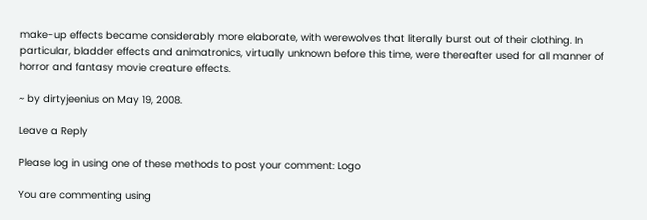make-up effects became considerably more elaborate, with werewolves that literally burst out of their clothing. In particular, bladder effects and animatronics, virtually unknown before this time, were thereafter used for all manner of horror and fantasy movie creature effects.

~ by dirtyjeenius on May 19, 2008.

Leave a Reply

Please log in using one of these methods to post your comment: Logo

You are commenting using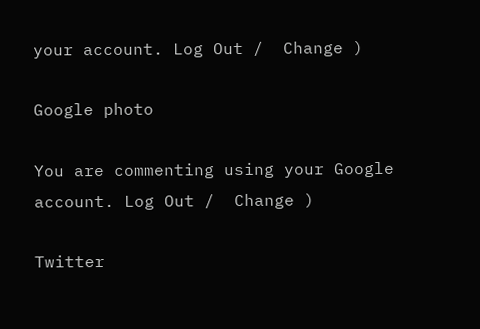your account. Log Out /  Change )

Google photo

You are commenting using your Google account. Log Out /  Change )

Twitter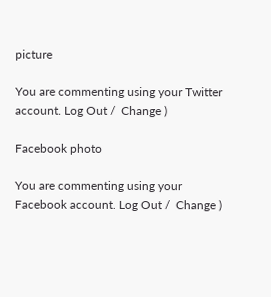picture

You are commenting using your Twitter account. Log Out /  Change )

Facebook photo

You are commenting using your Facebook account. Log Out /  Change )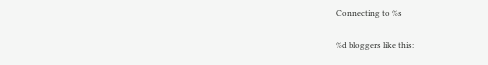Connecting to %s

%d bloggers like this: